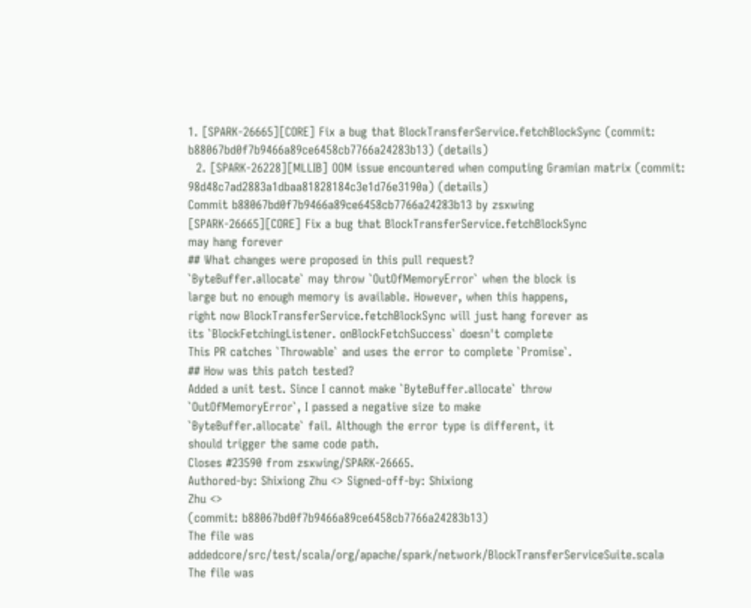1. [SPARK-26665][CORE] Fix a bug that BlockTransferService.fetchBlockSync (commit: b88067bd0f7b9466a89ce6458cb7766a24283b13) (details)
  2. [SPARK-26228][MLLIB] OOM issue encountered when computing Gramian matrix (commit: 98d48c7ad2883a1dbaa81828184c3e1d76e3190a) (details)
Commit b88067bd0f7b9466a89ce6458cb7766a24283b13 by zsxwing
[SPARK-26665][CORE] Fix a bug that BlockTransferService.fetchBlockSync
may hang forever
## What changes were proposed in this pull request?
`ByteBuffer.allocate` may throw `OutOfMemoryError` when the block is
large but no enough memory is available. However, when this happens,
right now BlockTransferService.fetchBlockSync will just hang forever as
its `BlockFetchingListener. onBlockFetchSuccess` doesn't complete
This PR catches `Throwable` and uses the error to complete `Promise`.
## How was this patch tested?
Added a unit test. Since I cannot make `ByteBuffer.allocate` throw
`OutOfMemoryError`, I passed a negative size to make
`ByteBuffer.allocate` fail. Although the error type is different, it
should trigger the same code path.
Closes #23590 from zsxwing/SPARK-26665.
Authored-by: Shixiong Zhu <> Signed-off-by: Shixiong
Zhu <>
(commit: b88067bd0f7b9466a89ce6458cb7766a24283b13)
The file was addedcore/src/test/scala/org/apache/spark/network/BlockTransferServiceSuite.scala
The file was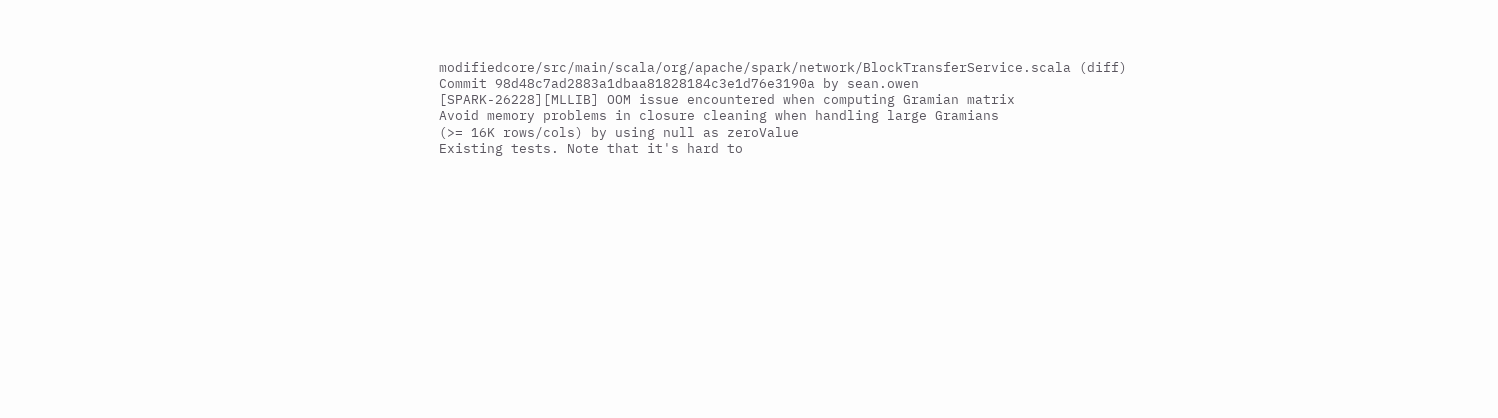modifiedcore/src/main/scala/org/apache/spark/network/BlockTransferService.scala (diff)
Commit 98d48c7ad2883a1dbaa81828184c3e1d76e3190a by sean.owen
[SPARK-26228][MLLIB] OOM issue encountered when computing Gramian matrix
Avoid memory problems in closure cleaning when handling large Gramians
(>= 16K rows/cols) by using null as zeroValue
Existing tests. Note that it's hard to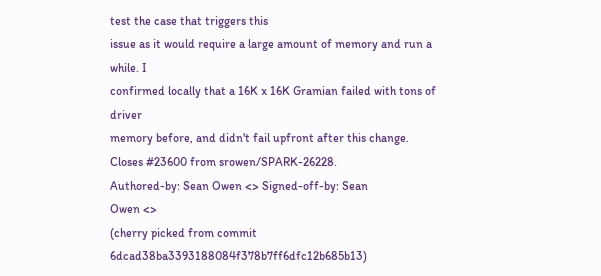test the case that triggers this
issue as it would require a large amount of memory and run a while. I
confirmed locally that a 16K x 16K Gramian failed with tons of driver
memory before, and didn't fail upfront after this change.
Closes #23600 from srowen/SPARK-26228.
Authored-by: Sean Owen <> Signed-off-by: Sean
Owen <>
(cherry picked from commit 6dcad38ba3393188084f378b7ff6dfc12b685b13)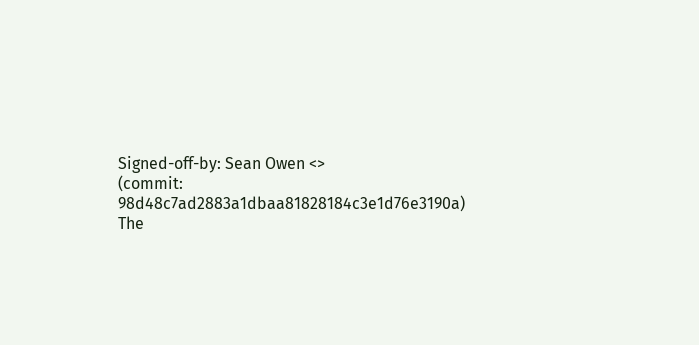Signed-off-by: Sean Owen <>
(commit: 98d48c7ad2883a1dbaa81828184c3e1d76e3190a)
The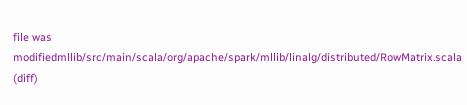file was modifiedmllib/src/main/scala/org/apache/spark/mllib/linalg/distributed/RowMatrix.scala (diff)